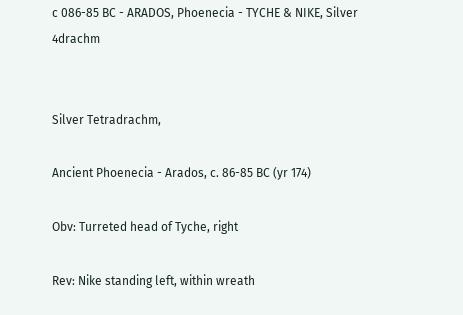c 086-85 BC - ARADOS, Phoenecia - TYCHE & NIKE, Silver 4drachm


Silver Tetradrachm,

Ancient Phoenecia - Arados, c. 86-85 BC (yr 174)

Obv: Turreted head of Tyche, right

Rev: Nike standing left, within wreath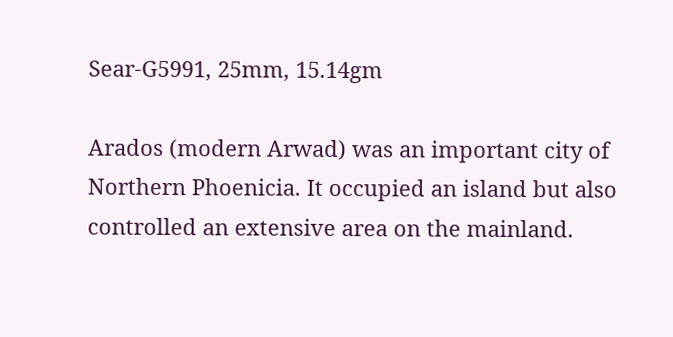Sear-G5991, 25mm, 15.14gm

Arados (modern Arwad) was an important city of Northern Phoenicia. It occupied an island but also controlled an extensive area on the mainland.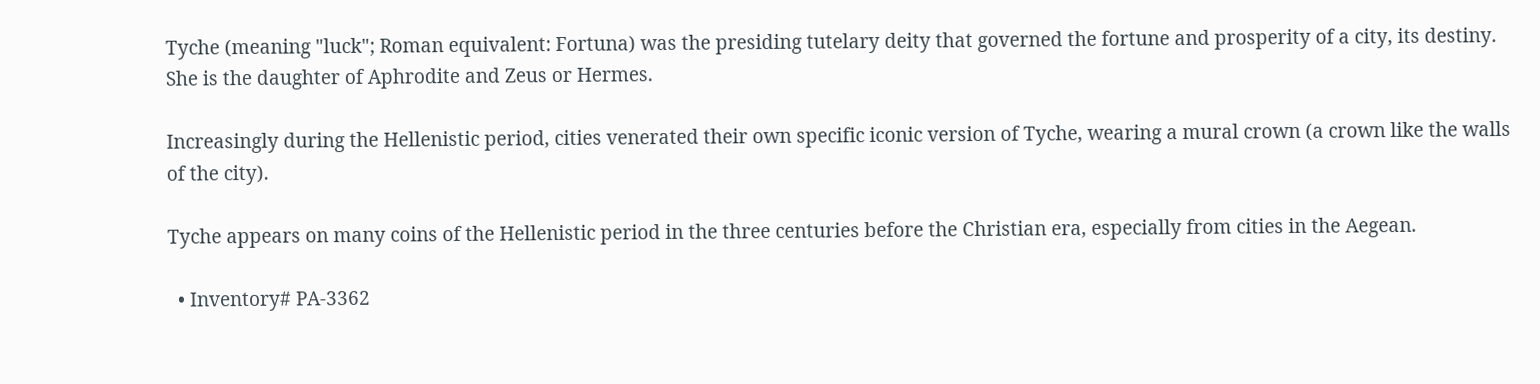Tyche (meaning "luck"; Roman equivalent: Fortuna) was the presiding tutelary deity that governed the fortune and prosperity of a city, its destiny. She is the daughter of Aphrodite and Zeus or Hermes.

Increasingly during the Hellenistic period, cities venerated their own specific iconic version of Tyche, wearing a mural crown (a crown like the walls of the city).

Tyche appears on many coins of the Hellenistic period in the three centuries before the Christian era, especially from cities in the Aegean.

  • Inventory# PA-3362